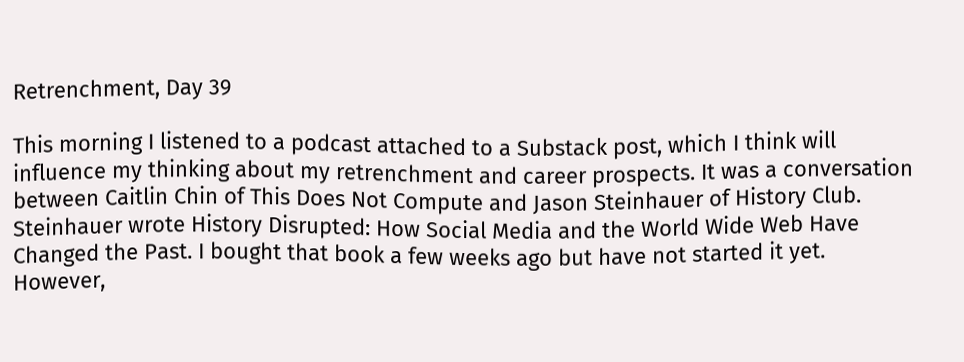Retrenchment, Day 39

This morning I listened to a podcast attached to a Substack post, which I think will influence my thinking about my retrenchment and career prospects. It was a conversation between Caitlin Chin of This Does Not Compute and Jason Steinhauer of History Club. Steinhauer wrote History Disrupted: How Social Media and the World Wide Web Have Changed the Past. I bought that book a few weeks ago but have not started it yet. However,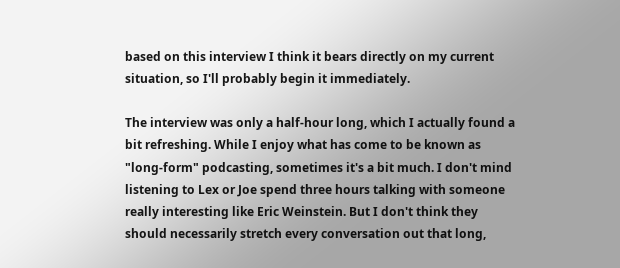based on this interview I think it bears directly on my current situation, so I'll probably begin it immediately.

The interview was only a half-hour long, which I actually found a bit refreshing. While I enjoy what has come to be known as "long-form" podcasting, sometimes it's a bit much. I don't mind listening to Lex or Joe spend three hours talking with someone really interesting like Eric Weinstein. But I don't think they should necessarily stretch every conversation out that long,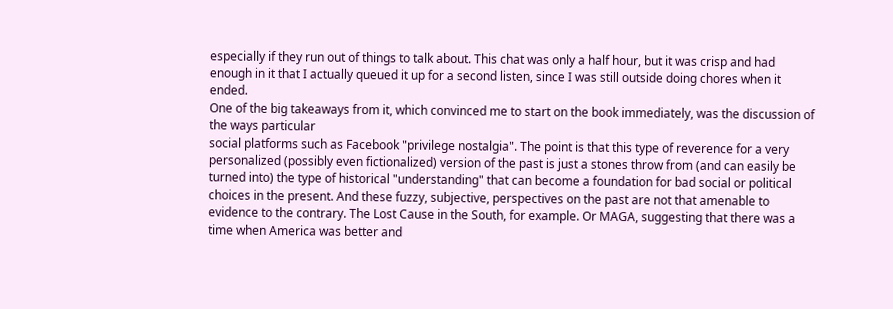especially if they run out of things to talk about. This chat was only a half hour, but it was crisp and had enough in it that I actually queued it up for a second listen, since I was still outside doing chores when it ended.
One of the big takeaways from it, which convinced me to start on the book immediately, was the discussion of the ways particular
social platforms such as Facebook "privilege nostalgia". The point is that this type of reverence for a very personalized (possibly even fictionalized) version of the past is just a stones throw from (and can easily be turned into) the type of historical "understanding" that can become a foundation for bad social or political choices in the present. And these fuzzy, subjective, perspectives on the past are not that amenable to evidence to the contrary. The Lost Cause in the South, for example. Or MAGA, suggesting that there was a time when America was better and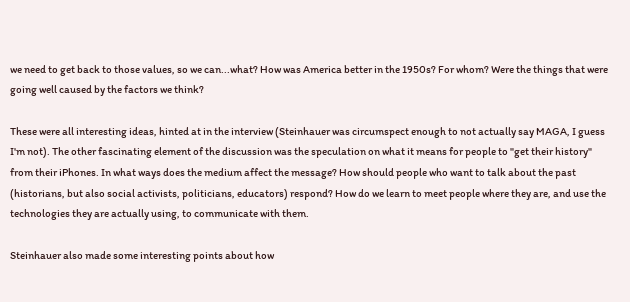we need to get back to those values, so we can...what? How was America better in the 1950s? For whom? Were the things that were going well caused by the factors we think?

These were all interesting ideas, hinted at in the interview (Steinhauer was circumspect enough to not actually say MAGA, I guess I'm not). The other fascinating element of the discussion was the speculation on what it means for people to "get their history" from their iPhones. In what ways does the medium affect the message? How should people who want to talk about the past (historians, but also social activists, politicians, educators) respond? How do we learn to meet people where they are, and use the technologies they are actually using, to communicate with them.

Steinhauer also made some interesting points about how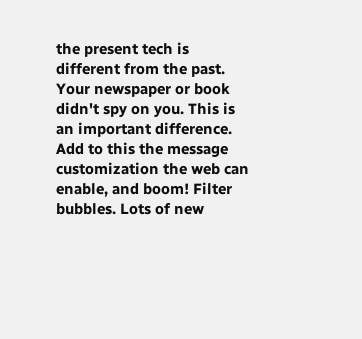the present tech is different from the past. Your newspaper or book didn't spy on you. This is an important difference. Add to this the message customization the web can enable, and boom! Filter bubbles. Lots of new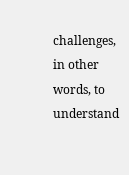challenges, in other words, to understand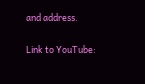and address.

Link to YouTube: